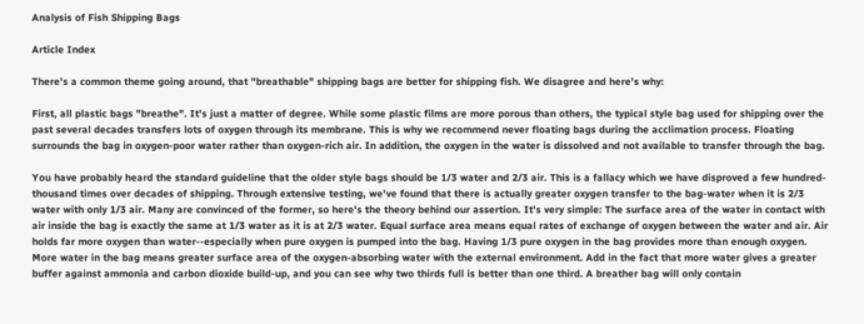Analysis of Fish Shipping Bags

Article Index

There's a common theme going around, that "breathable" shipping bags are better for shipping fish. We disagree and here's why:

First, all plastic bags "breathe". It's just a matter of degree. While some plastic films are more porous than others, the typical style bag used for shipping over the past several decades transfers lots of oxygen through its membrane. This is why we recommend never floating bags during the acclimation process. Floating surrounds the bag in oxygen-poor water rather than oxygen-rich air. In addition, the oxygen in the water is dissolved and not available to transfer through the bag.

You have probably heard the standard guideline that the older style bags should be 1/3 water and 2/3 air. This is a fallacy which we have disproved a few hundred-thousand times over decades of shipping. Through extensive testing, we've found that there is actually greater oxygen transfer to the bag-water when it is 2/3 water with only 1/3 air. Many are convinced of the former, so here's the theory behind our assertion. It's very simple: The surface area of the water in contact with air inside the bag is exactly the same at 1/3 water as it is at 2/3 water. Equal surface area means equal rates of exchange of oxygen between the water and air. Air holds far more oxygen than water--especially when pure oxygen is pumped into the bag. Having 1/3 pure oxygen in the bag provides more than enough oxygen. More water in the bag means greater surface area of the oxygen-absorbing water with the external environment. Add in the fact that more water gives a greater buffer against ammonia and carbon dioxide build-up, and you can see why two thirds full is better than one third. A breather bag will only contain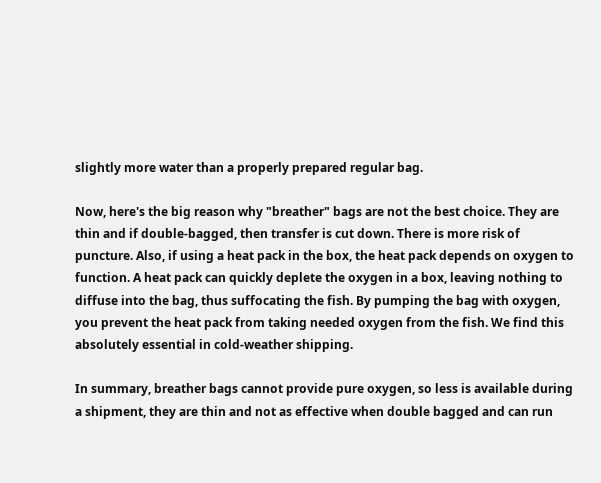slightly more water than a properly prepared regular bag.

Now, here's the big reason why "breather" bags are not the best choice. They are thin and if double-bagged, then transfer is cut down. There is more risk of puncture. Also, if using a heat pack in the box, the heat pack depends on oxygen to function. A heat pack can quickly deplete the oxygen in a box, leaving nothing to diffuse into the bag, thus suffocating the fish. By pumping the bag with oxygen, you prevent the heat pack from taking needed oxygen from the fish. We find this absolutely essential in cold-weather shipping.

In summary, breather bags cannot provide pure oxygen, so less is available during a shipment, they are thin and not as effective when double bagged and can run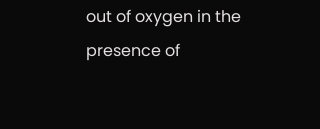out of oxygen in the presence of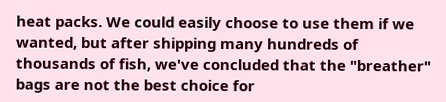heat packs. We could easily choose to use them if we wanted, but after shipping many hundreds of thousands of fish, we've concluded that the "breather" bags are not the best choice for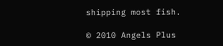shipping most fish.

© 2010 Angels Plus